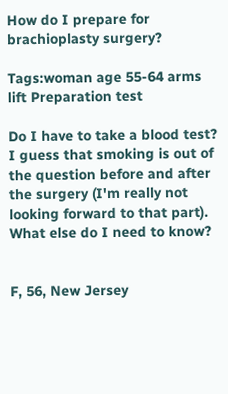How do I prepare for brachioplasty surgery?

Tags:woman age 55-64 arms lift Preparation test

Do I have to take a blood test? I guess that smoking is out of the question before and after the surgery (I'm really not looking forward to that part). What else do I need to know?


F, 56, New Jersey